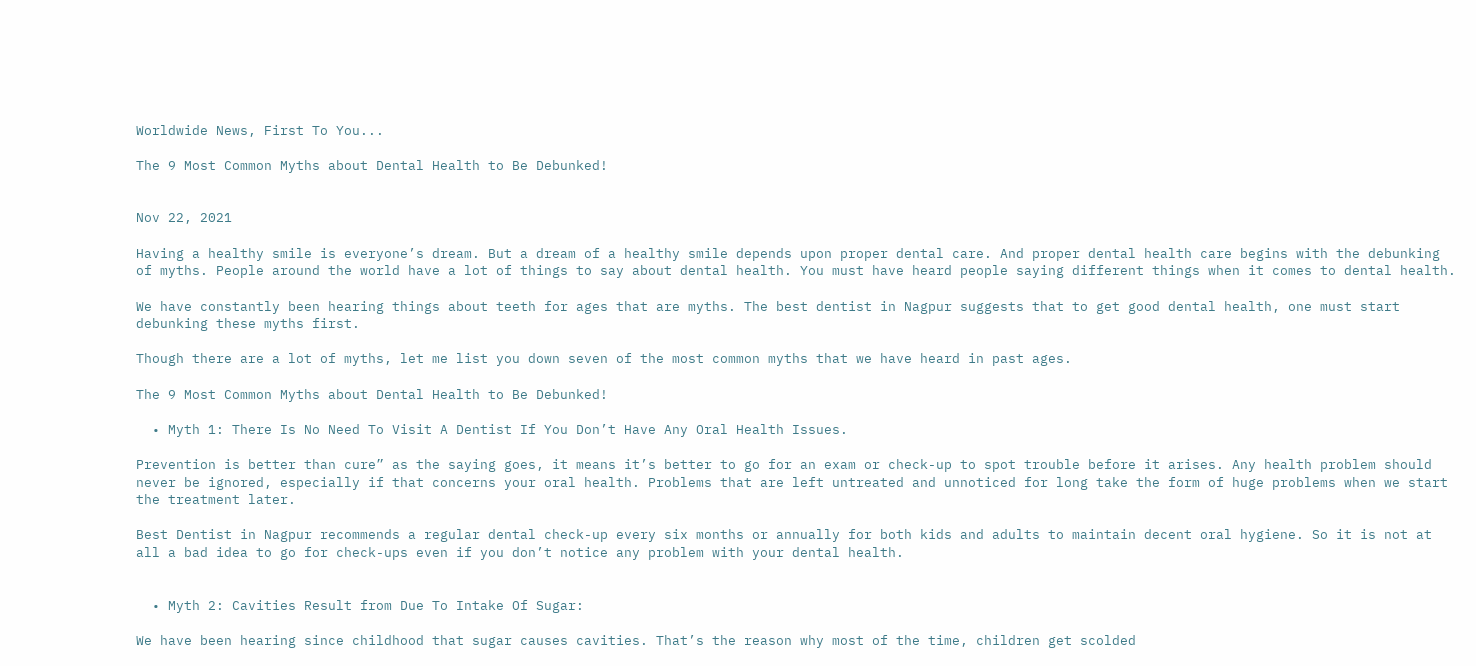Worldwide News, First To You...

The 9 Most Common Myths about Dental Health to Be Debunked!


Nov 22, 2021

Having a healthy smile is everyone’s dream. But a dream of a healthy smile depends upon proper dental care. And proper dental health care begins with the debunking of myths. People around the world have a lot of things to say about dental health. You must have heard people saying different things when it comes to dental health.

We have constantly been hearing things about teeth for ages that are myths. The best dentist in Nagpur suggests that to get good dental health, one must start debunking these myths first.

Though there are a lot of myths, let me list you down seven of the most common myths that we have heard in past ages.

The 9 Most Common Myths about Dental Health to Be Debunked!

  • Myth 1: There Is No Need To Visit A Dentist If You Don’t Have Any Oral Health Issues.

Prevention is better than cure” as the saying goes, it means it’s better to go for an exam or check-up to spot trouble before it arises. Any health problem should never be ignored, especially if that concerns your oral health. Problems that are left untreated and unnoticed for long take the form of huge problems when we start the treatment later.

Best Dentist in Nagpur recommends a regular dental check-up every six months or annually for both kids and adults to maintain decent oral hygiene. So it is not at all a bad idea to go for check-ups even if you don’t notice any problem with your dental health.


  • Myth 2: Cavities Result from Due To Intake Of Sugar:

We have been hearing since childhood that sugar causes cavities. That’s the reason why most of the time, children get scolded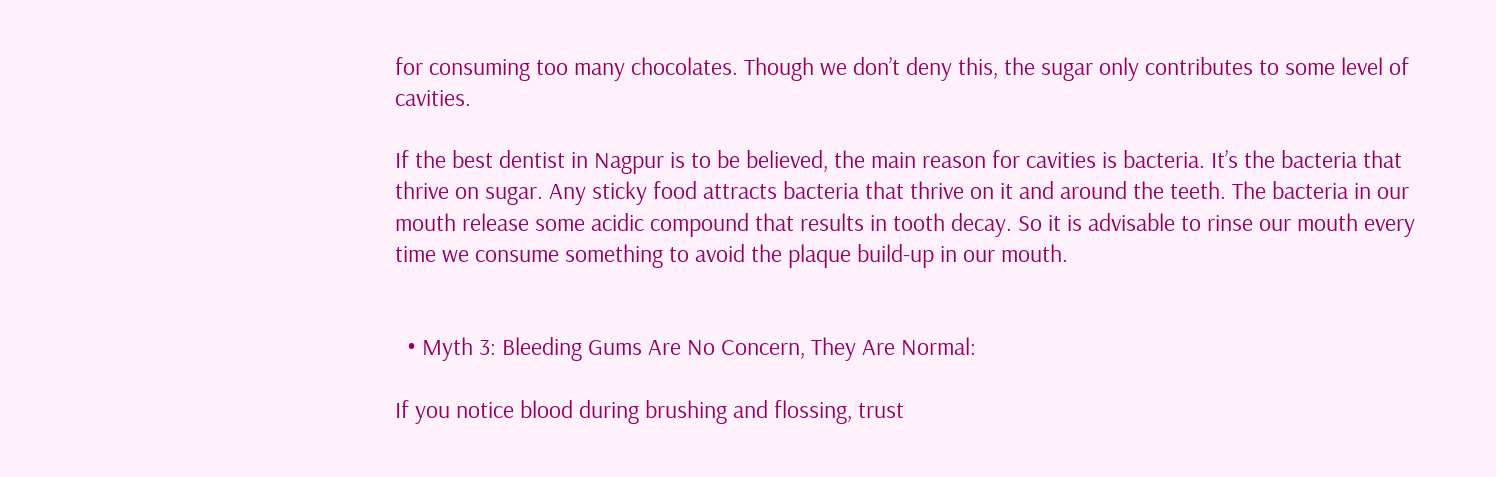for consuming too many chocolates. Though we don’t deny this, the sugar only contributes to some level of cavities.

If the best dentist in Nagpur is to be believed, the main reason for cavities is bacteria. It’s the bacteria that thrive on sugar. Any sticky food attracts bacteria that thrive on it and around the teeth. The bacteria in our mouth release some acidic compound that results in tooth decay. So it is advisable to rinse our mouth every time we consume something to avoid the plaque build-up in our mouth.


  • Myth 3: Bleeding Gums Are No Concern, They Are Normal:

If you notice blood during brushing and flossing, trust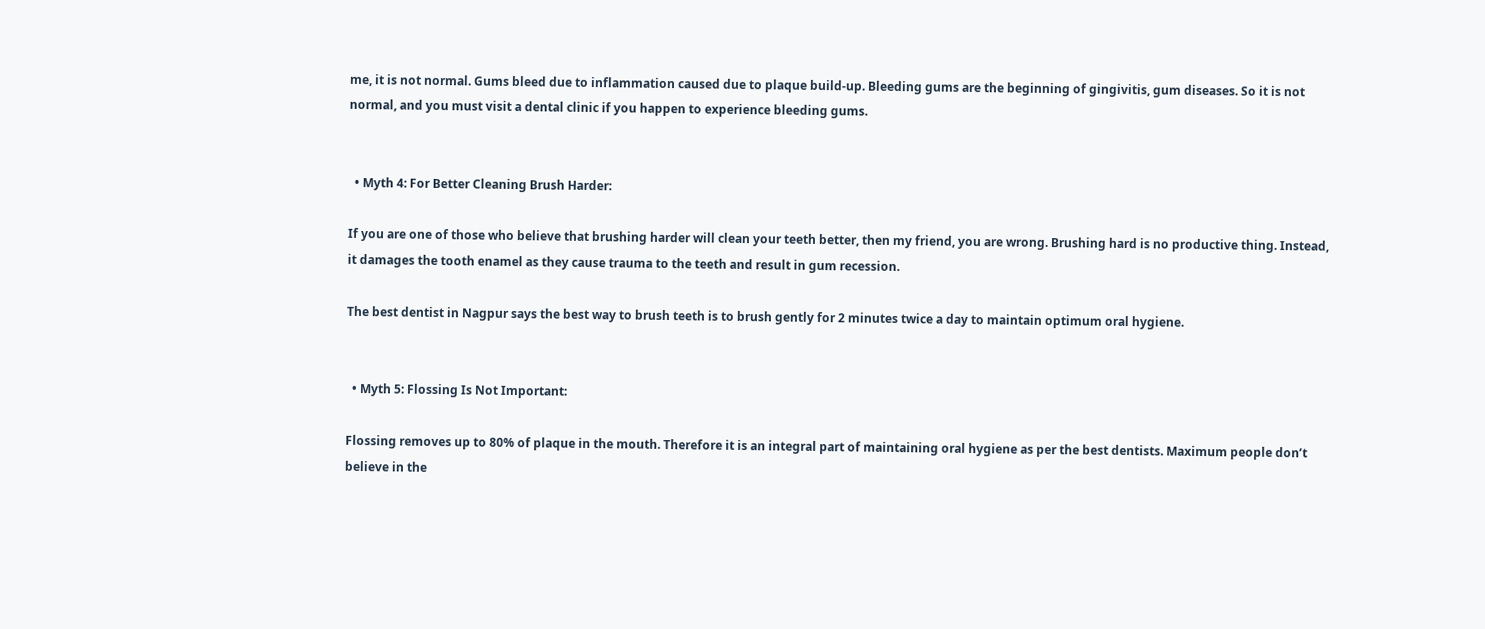me, it is not normal. Gums bleed due to inflammation caused due to plaque build-up. Bleeding gums are the beginning of gingivitis, gum diseases. So it is not normal, and you must visit a dental clinic if you happen to experience bleeding gums.


  • Myth 4: For Better Cleaning Brush Harder:

If you are one of those who believe that brushing harder will clean your teeth better, then my friend, you are wrong. Brushing hard is no productive thing. Instead, it damages the tooth enamel as they cause trauma to the teeth and result in gum recession.

The best dentist in Nagpur says the best way to brush teeth is to brush gently for 2 minutes twice a day to maintain optimum oral hygiene.


  • Myth 5: Flossing Is Not Important:

Flossing removes up to 80% of plaque in the mouth. Therefore it is an integral part of maintaining oral hygiene as per the best dentists. Maximum people don’t believe in the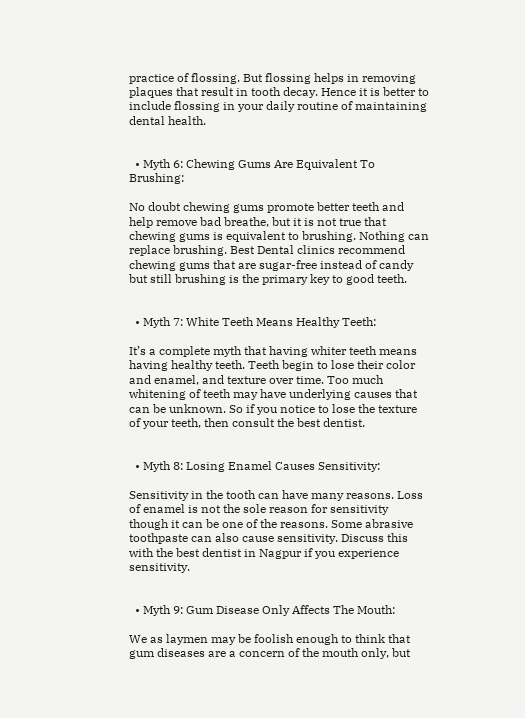practice of flossing. But flossing helps in removing plaques that result in tooth decay. Hence it is better to include flossing in your daily routine of maintaining dental health.


  • Myth 6: Chewing Gums Are Equivalent To Brushing:

No doubt chewing gums promote better teeth and help remove bad breathe, but it is not true that chewing gums is equivalent to brushing. Nothing can replace brushing. Best Dental clinics recommend chewing gums that are sugar-free instead of candy but still brushing is the primary key to good teeth.


  • Myth 7: White Teeth Means Healthy Teeth:

It’s a complete myth that having whiter teeth means having healthy teeth. Teeth begin to lose their color and enamel, and texture over time. Too much whitening of teeth may have underlying causes that can be unknown. So if you notice to lose the texture of your teeth, then consult the best dentist.


  • Myth 8: Losing Enamel Causes Sensitivity:

Sensitivity in the tooth can have many reasons. Loss of enamel is not the sole reason for sensitivity though it can be one of the reasons. Some abrasive toothpaste can also cause sensitivity. Discuss this with the best dentist in Nagpur if you experience sensitivity.


  • Myth 9: Gum Disease Only Affects The Mouth:

We as laymen may be foolish enough to think that gum diseases are a concern of the mouth only, but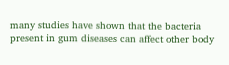many studies have shown that the bacteria present in gum diseases can affect other body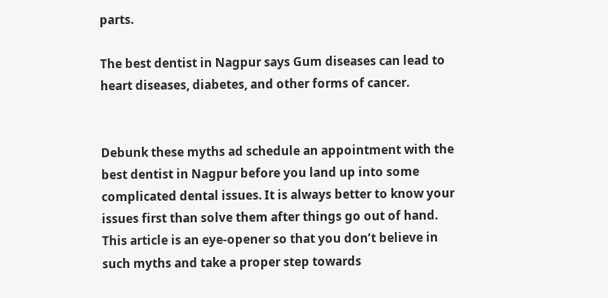parts.

The best dentist in Nagpur says Gum diseases can lead to heart diseases, diabetes, and other forms of cancer.


Debunk these myths ad schedule an appointment with the best dentist in Nagpur before you land up into some complicated dental issues. It is always better to know your issues first than solve them after things go out of hand. This article is an eye-opener so that you don’t believe in such myths and take a proper step towards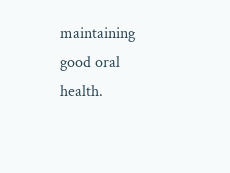maintaining good oral health.